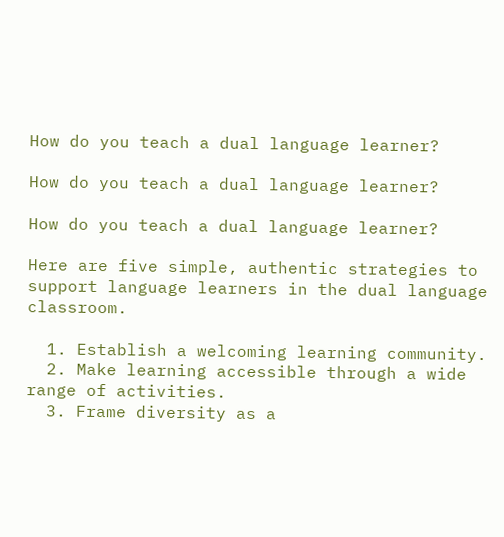How do you teach a dual language learner?

How do you teach a dual language learner?

How do you teach a dual language learner?

Here are five simple, authentic strategies to support language learners in the dual language classroom.

  1. Establish a welcoming learning community.
  2. Make learning accessible through a wide range of activities.
  3. Frame diversity as a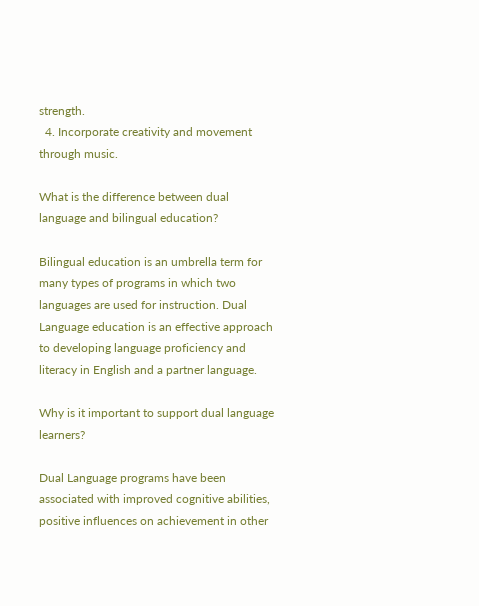strength.
  4. Incorporate creativity and movement through music.

What is the difference between dual language and bilingual education?

Bilingual education is an umbrella term for many types of programs in which two languages are used for instruction. Dual Language education is an effective approach to developing language proficiency and literacy in English and a partner language.

Why is it important to support dual language learners?

Dual Language programs have been associated with improved cognitive abilities, positive influences on achievement in other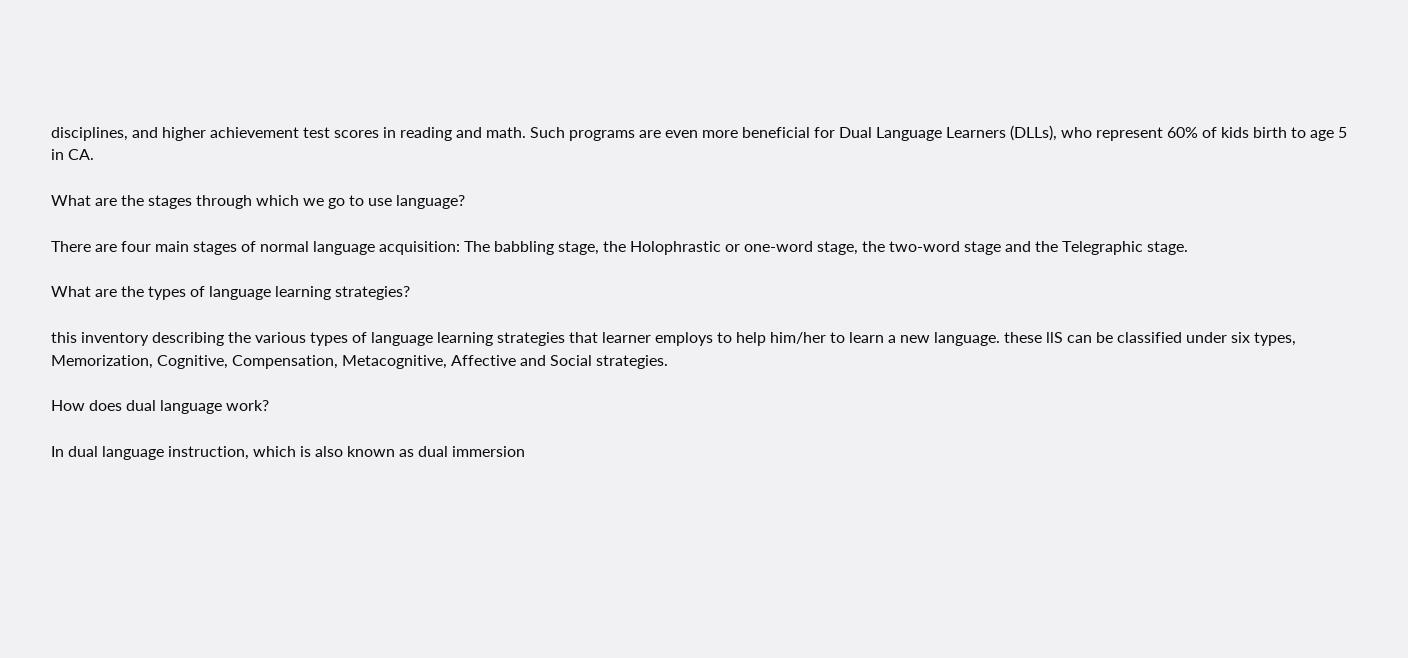disciplines, and higher achievement test scores in reading and math. Such programs are even more beneficial for Dual Language Learners (DLLs), who represent 60% of kids birth to age 5 in CA.

What are the stages through which we go to use language?

There are four main stages of normal language acquisition: The babbling stage, the Holophrastic or one-word stage, the two-word stage and the Telegraphic stage.

What are the types of language learning strategies?

this inventory describing the various types of language learning strategies that learner employs to help him/her to learn a new language. these llS can be classified under six types, Memorization, Cognitive, Compensation, Metacognitive, Affective and Social strategies.

How does dual language work?

In dual language instruction, which is also known as dual immersion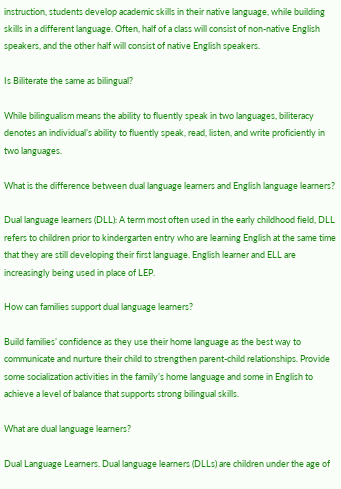instruction, students develop academic skills in their native language, while building skills in a different language. Often, half of a class will consist of non-native English speakers, and the other half will consist of native English speakers.

Is Biliterate the same as bilingual?

While bilingualism means the ability to fluently speak in two languages, biliteracy denotes an individual’s ability to fluently speak, read, listen, and write proficiently in two languages.

What is the difference between dual language learners and English language learners?

Dual language learners (DLL): A term most often used in the early childhood field, DLL refers to children prior to kindergarten entry who are learning English at the same time that they are still developing their first language. English learner and ELL are increasingly being used in place of LEP.

How can families support dual language learners?

Build families’ confidence as they use their home language as the best way to communicate and nurture their child to strengthen parent-child relationships. Provide some socialization activities in the family’s home language and some in English to achieve a level of balance that supports strong bilingual skills.

What are dual language learners?

Dual Language Learners. Dual language learners (DLLs) are children under the age of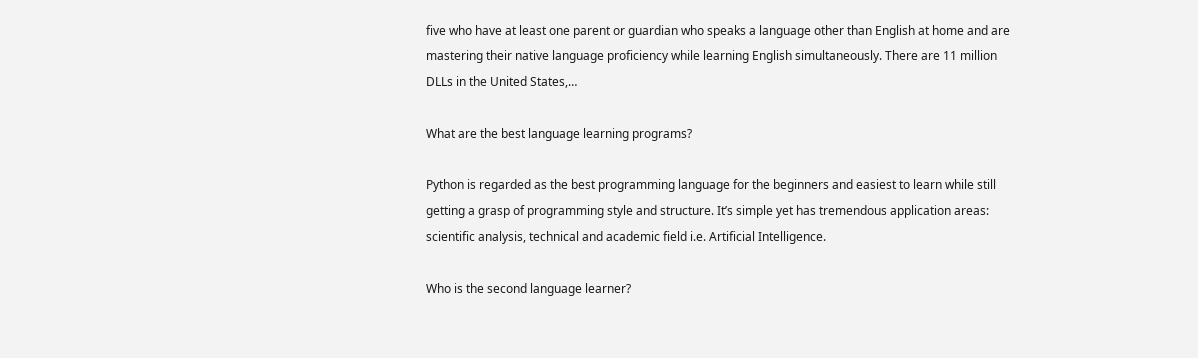five who have at least one parent or guardian who speaks a language other than English at home and are mastering their native language proficiency while learning English simultaneously. There are 11 million DLLs in the United States,…

What are the best language learning programs?

Python is regarded as the best programming language for the beginners and easiest to learn while still getting a grasp of programming style and structure. It’s simple yet has tremendous application areas: scientific analysis, technical and academic field i.e. Artificial Intelligence.

Who is the second language learner?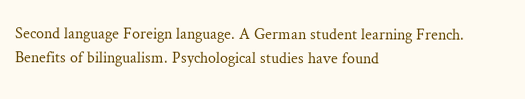Second language Foreign language. A German student learning French. Benefits of bilingualism. Psychological studies have found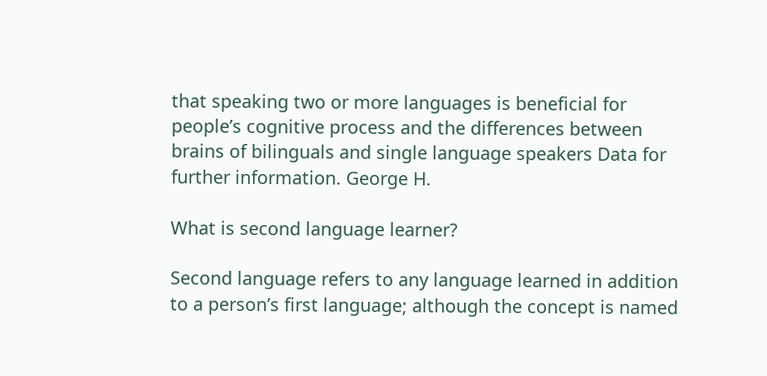that speaking two or more languages is beneficial for people’s cognitive process and the differences between brains of bilinguals and single language speakers Data for further information. George H.

What is second language learner?

Second language refers to any language learned in addition to a person’s first language; although the concept is named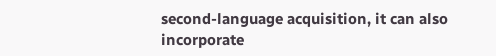second-language acquisition, it can also incorporate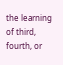the learning of third, fourth, or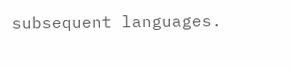subsequent languages.